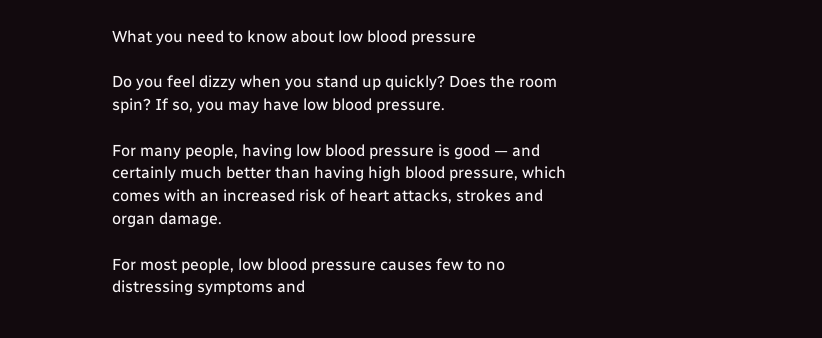What you need to know about low blood pressure

Do you feel dizzy when you stand up quickly? Does the room spin? If so, you may have low blood pressure.

For many people, having low blood pressure is good — and certainly much better than having high blood pressure, which comes with an increased risk of heart attacks, strokes and organ damage.

For most people, low blood pressure causes few to no distressing symptoms and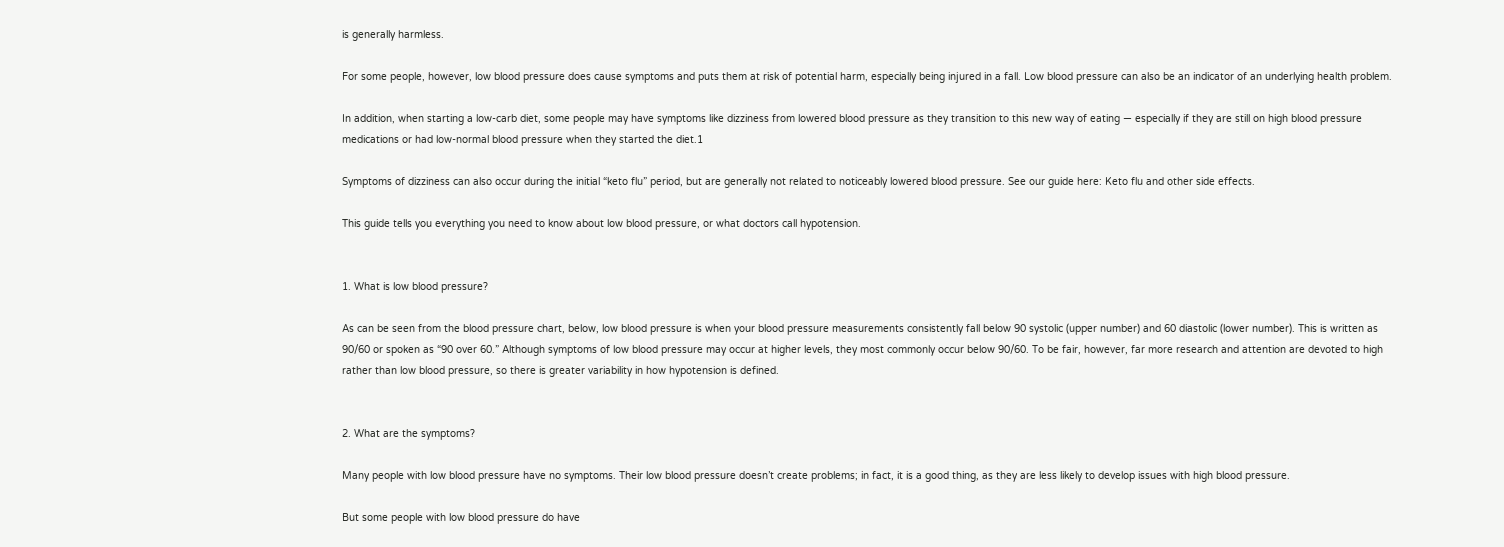is generally harmless.

For some people, however, low blood pressure does cause symptoms and puts them at risk of potential harm, especially being injured in a fall. Low blood pressure can also be an indicator of an underlying health problem.

In addition, when starting a low-carb diet, some people may have symptoms like dizziness from lowered blood pressure as they transition to this new way of eating — especially if they are still on high blood pressure medications or had low-normal blood pressure when they started the diet.1

Symptoms of dizziness can also occur during the initial “keto flu” period, but are generally not related to noticeably lowered blood pressure. See our guide here: Keto flu and other side effects.

This guide tells you everything you need to know about low blood pressure, or what doctors call hypotension.


1. What is low blood pressure?

As can be seen from the blood pressure chart, below, low blood pressure is when your blood pressure measurements consistently fall below 90 systolic (upper number) and 60 diastolic (lower number). This is written as 90/60 or spoken as “90 over 60.” Although symptoms of low blood pressure may occur at higher levels, they most commonly occur below 90/60. To be fair, however, far more research and attention are devoted to high rather than low blood pressure, so there is greater variability in how hypotension is defined.


2. What are the symptoms?

Many people with low blood pressure have no symptoms. Their low blood pressure doesn’t create problems; in fact, it is a good thing, as they are less likely to develop issues with high blood pressure.

But some people with low blood pressure do have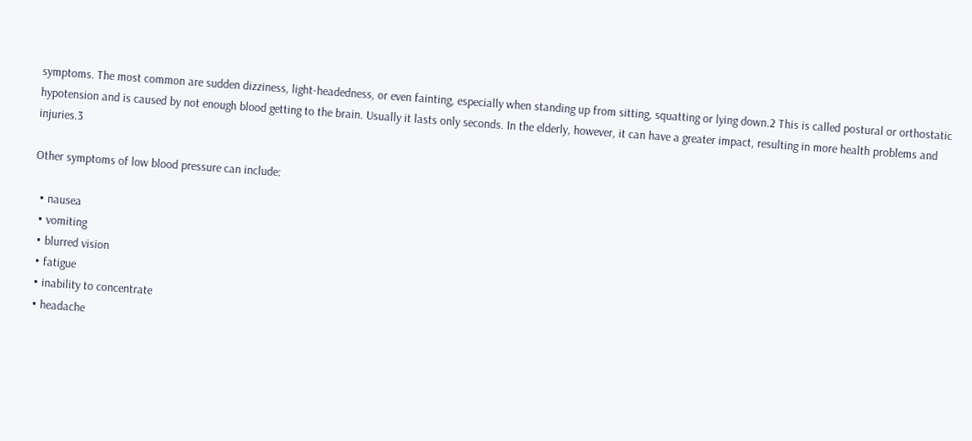symptoms. The most common are sudden dizziness, light-headedness, or even fainting, especially when standing up from sitting, squatting or lying down.2 This is called postural or orthostatic hypotension and is caused by not enough blood getting to the brain. Usually it lasts only seconds. In the elderly, however, it can have a greater impact, resulting in more health problems and injuries.3

Other symptoms of low blood pressure can include:

  • nausea
  • vomiting
  • blurred vision
  • fatigue
  • inability to concentrate
  • headache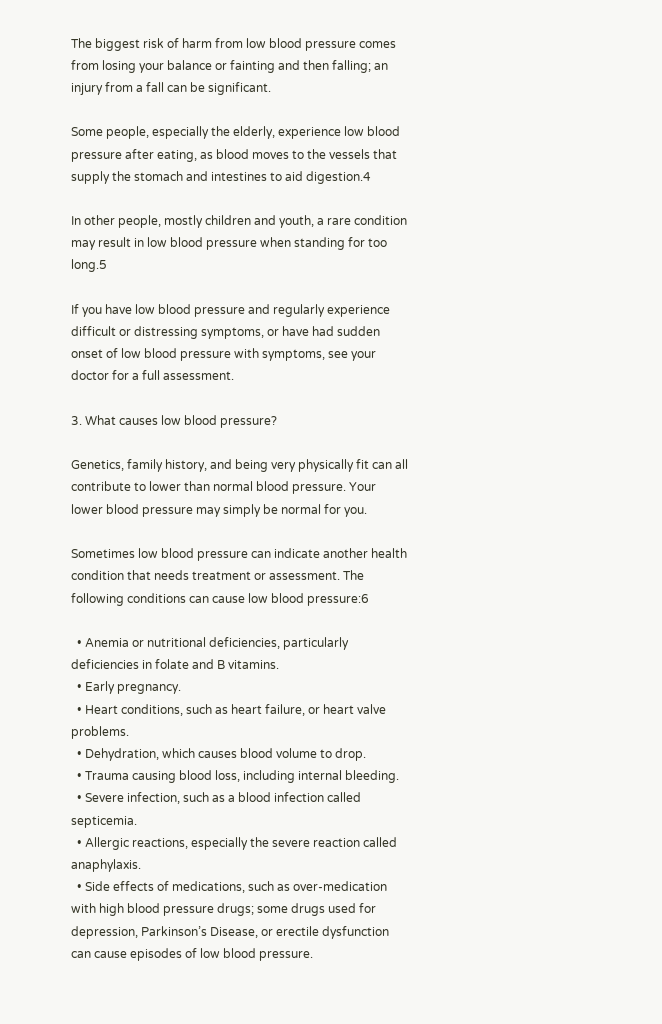The biggest risk of harm from low blood pressure comes from losing your balance or fainting and then falling; an injury from a fall can be significant.

Some people, especially the elderly, experience low blood pressure after eating, as blood moves to the vessels that supply the stomach and intestines to aid digestion.4

In other people, mostly children and youth, a rare condition may result in low blood pressure when standing for too long.5

If you have low blood pressure and regularly experience difficult or distressing symptoms, or have had sudden onset of low blood pressure with symptoms, see your doctor for a full assessment.

3. What causes low blood pressure?

Genetics, family history, and being very physically fit can all contribute to lower than normal blood pressure. Your lower blood pressure may simply be normal for you.

Sometimes low blood pressure can indicate another health condition that needs treatment or assessment. The following conditions can cause low blood pressure:6

  • Anemia or nutritional deficiencies, particularly deficiencies in folate and B vitamins.
  • Early pregnancy.
  • Heart conditions, such as heart failure, or heart valve problems.
  • Dehydration, which causes blood volume to drop.
  • Trauma causing blood loss, including internal bleeding.
  • Severe infection, such as a blood infection called septicemia.
  • Allergic reactions, especially the severe reaction called anaphylaxis.
  • Side effects of medications, such as over-medication with high blood pressure drugs; some drugs used for depression, Parkinson’s Disease, or erectile dysfunction can cause episodes of low blood pressure.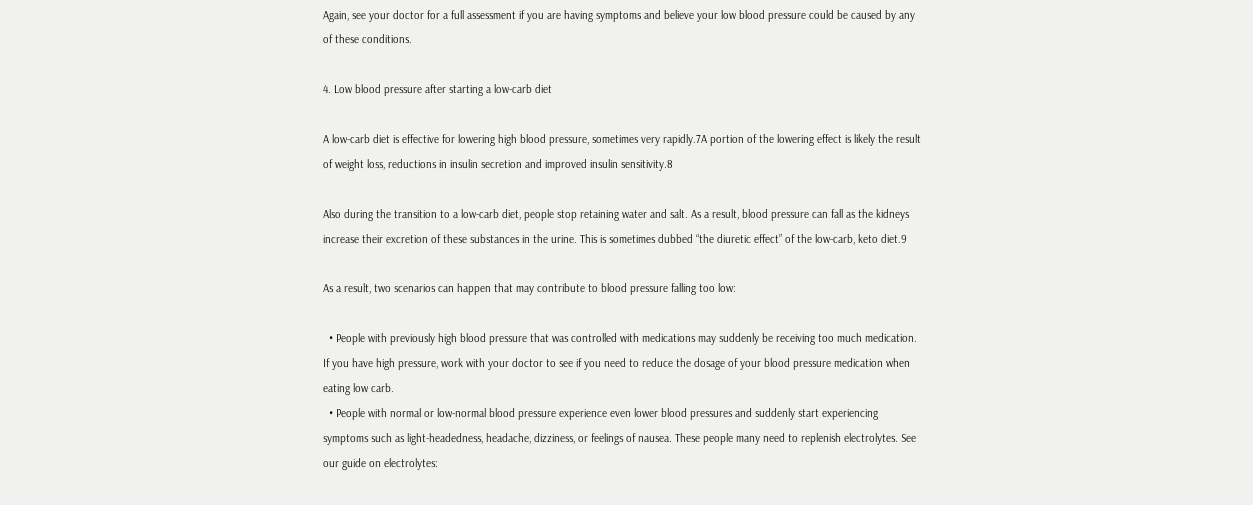Again, see your doctor for a full assessment if you are having symptoms and believe your low blood pressure could be caused by any of these conditions.

4. Low blood pressure after starting a low-carb diet

A low-carb diet is effective for lowering high blood pressure, sometimes very rapidly.7A portion of the lowering effect is likely the result of weight loss, reductions in insulin secretion and improved insulin sensitivity.8

Also during the transition to a low-carb diet, people stop retaining water and salt. As a result, blood pressure can fall as the kidneys increase their excretion of these substances in the urine. This is sometimes dubbed “the diuretic effect” of the low-carb, keto diet.9

As a result, two scenarios can happen that may contribute to blood pressure falling too low:

  • People with previously high blood pressure that was controlled with medications may suddenly be receiving too much medication. If you have high pressure, work with your doctor to see if you need to reduce the dosage of your blood pressure medication when eating low carb.
  • People with normal or low-normal blood pressure experience even lower blood pressures and suddenly start experiencing symptoms such as light-headedness, headache, dizziness, or feelings of nausea. These people many need to replenish electrolytes. See our guide on electrolytes: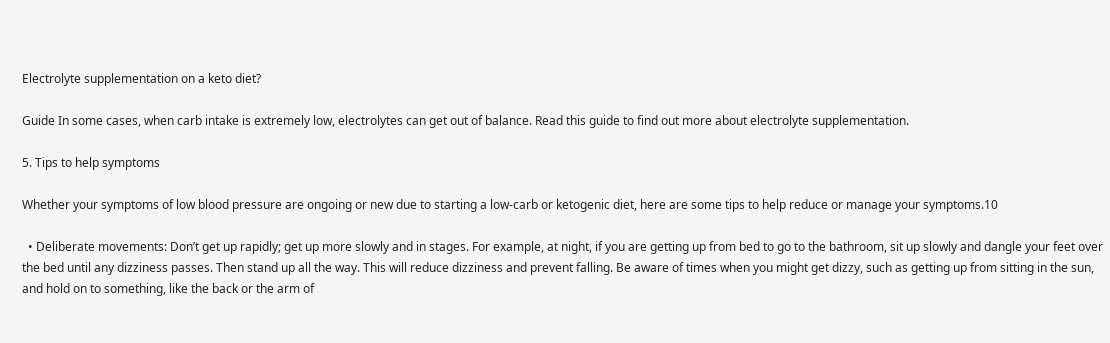Electrolyte supplementation on a keto diet?

Guide In some cases, when carb intake is extremely low, electrolytes can get out of balance. Read this guide to find out more about electrolyte supplementation.

5. Tips to help symptoms

Whether your symptoms of low blood pressure are ongoing or new due to starting a low-carb or ketogenic diet, here are some tips to help reduce or manage your symptoms.10

  • Deliberate movements: Don’t get up rapidly; get up more slowly and in stages. For example, at night, if you are getting up from bed to go to the bathroom, sit up slowly and dangle your feet over the bed until any dizziness passes. Then stand up all the way. This will reduce dizziness and prevent falling. Be aware of times when you might get dizzy, such as getting up from sitting in the sun, and hold on to something, like the back or the arm of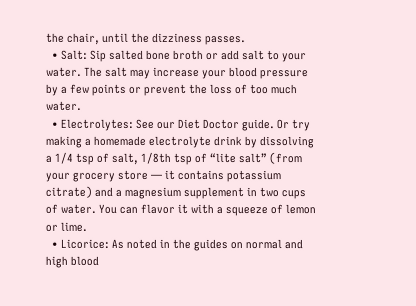the chair, until the dizziness passes.
  • Salt: Sip salted bone broth or add salt to your water. The salt may increase your blood pressure by a few points or prevent the loss of too much water.
  • Electrolytes: See our Diet Doctor guide. Or try making a homemade electrolyte drink by dissolving a 1/4 tsp of salt, 1/8th tsp of “lite salt” (from your grocery store — it contains potassium citrate) and a magnesium supplement in two cups of water. You can flavor it with a squeeze of lemon or lime.
  • Licorice: As noted in the guides on normal and high blood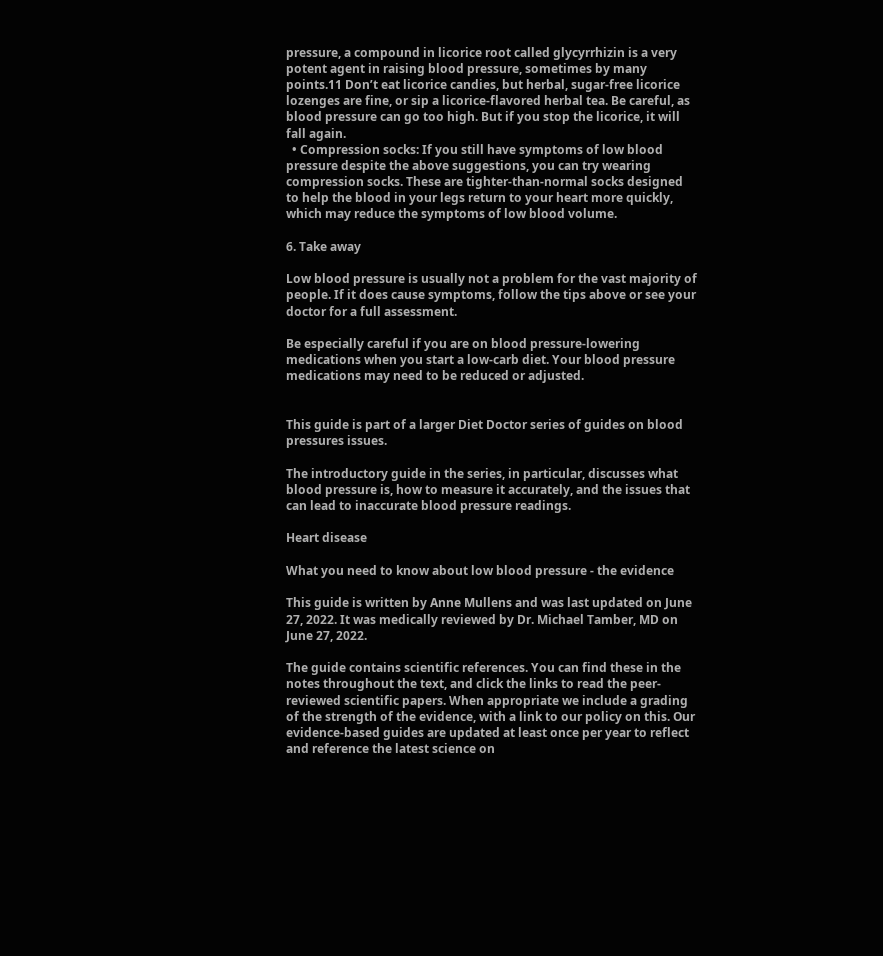pressure, a compound in licorice root called glycyrrhizin is a very potent agent in raising blood pressure, sometimes by many points.11 Don’t eat licorice candies, but herbal, sugar-free licorice lozenges are fine, or sip a licorice-flavored herbal tea. Be careful, as blood pressure can go too high. But if you stop the licorice, it will fall again.
  • Compression socks: If you still have symptoms of low blood pressure despite the above suggestions, you can try wearing compression socks. These are tighter-than-normal socks designed to help the blood in your legs return to your heart more quickly, which may reduce the symptoms of low blood volume.

6. Take away

Low blood pressure is usually not a problem for the vast majority of people. If it does cause symptoms, follow the tips above or see your doctor for a full assessment.

Be especially careful if you are on blood pressure-lowering medications when you start a low-carb diet. Your blood pressure medications may need to be reduced or adjusted.


This guide is part of a larger Diet Doctor series of guides on blood pressures issues.

The introductory guide in the series, in particular, discusses what blood pressure is, how to measure it accurately, and the issues that can lead to inaccurate blood pressure readings.

Heart disease

What you need to know about low blood pressure - the evidence

This guide is written by Anne Mullens and was last updated on June 27, 2022. It was medically reviewed by Dr. Michael Tamber, MD on June 27, 2022.

The guide contains scientific references. You can find these in the notes throughout the text, and click the links to read the peer-reviewed scientific papers. When appropriate we include a grading of the strength of the evidence, with a link to our policy on this. Our evidence-based guides are updated at least once per year to reflect and reference the latest science on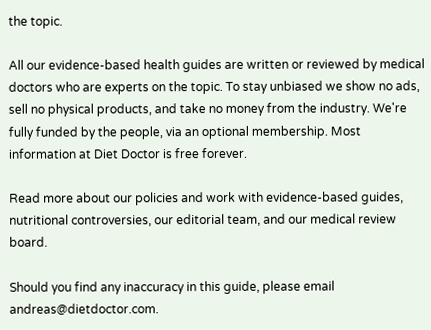the topic.

All our evidence-based health guides are written or reviewed by medical doctors who are experts on the topic. To stay unbiased we show no ads, sell no physical products, and take no money from the industry. We're fully funded by the people, via an optional membership. Most information at Diet Doctor is free forever.

Read more about our policies and work with evidence-based guides, nutritional controversies, our editorial team, and our medical review board.

Should you find any inaccuracy in this guide, please email andreas@dietdoctor.com.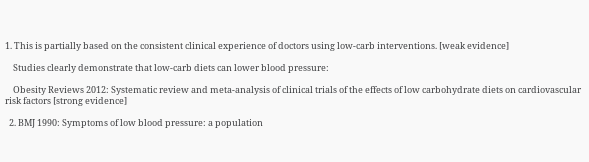1. This is partially based on the consistent clinical experience of doctors using low-carb interventions. [weak evidence]

    Studies clearly demonstrate that low-carb diets can lower blood pressure:

    Obesity Reviews 2012: Systematic review and meta-analysis of clinical trials of the effects of low carbohydrate diets on cardiovascular risk factors [strong evidence]

  2. BMJ 1990: Symptoms of low blood pressure: a population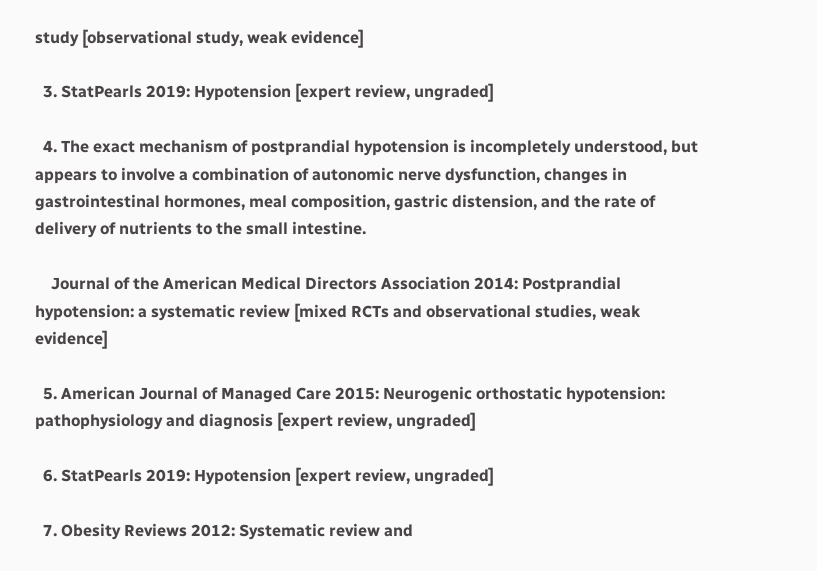study [observational study, weak evidence]

  3. StatPearls 2019: Hypotension [expert review, ungraded]

  4. The exact mechanism of postprandial hypotension is incompletely understood, but appears to involve a combination of autonomic nerve dysfunction, changes in gastrointestinal hormones, meal composition, gastric distension, and the rate of delivery of nutrients to the small intestine.

    Journal of the American Medical Directors Association 2014: Postprandial hypotension: a systematic review [mixed RCTs and observational studies, weak evidence]

  5. American Journal of Managed Care 2015: Neurogenic orthostatic hypotension: pathophysiology and diagnosis [expert review, ungraded]

  6. StatPearls 2019: Hypotension [expert review, ungraded]

  7. Obesity Reviews 2012: Systematic review and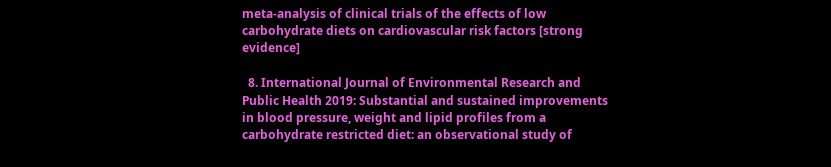meta-analysis of clinical trials of the effects of low carbohydrate diets on cardiovascular risk factors [strong evidence]

  8. International Journal of Environmental Research and Public Health 2019: Substantial and sustained improvements in blood pressure, weight and lipid profiles from a carbohydrate restricted diet: an observational study of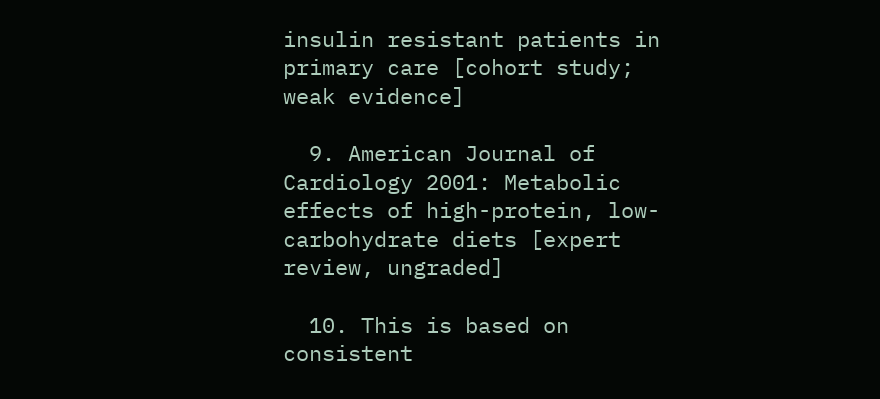insulin resistant patients in primary care [cohort study; weak evidence]

  9. American Journal of Cardiology 2001: Metabolic effects of high-protein, low-carbohydrate diets [expert review, ungraded]

  10. This is based on consistent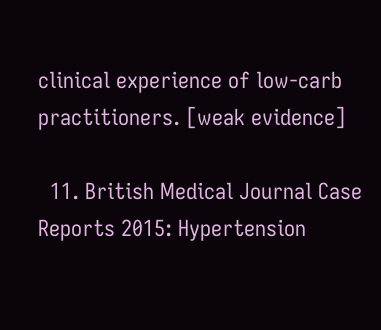clinical experience of low-carb practitioners. [weak evidence]

  11. British Medical Journal Case Reports 2015: Hypertension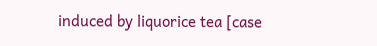induced by liquorice tea [case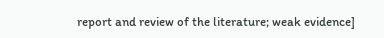report and review of the literature; weak evidence]